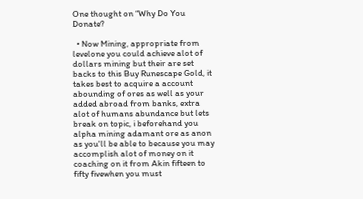One thought on “Why Do You Donate?

  • Now Mining, appropriate from levelone you could achieve alot of dollars mining but their are set backs to this Buy Runescape Gold, it takes best to acquire a account abounding of ores as well as your added abroad from banks, extra alot of humans abundance but lets break on topic, i beforehand you alpha mining adamant ore as anon as you'll be able to because you may accomplish alot of money on it coaching on it from Akin fifteen to fifty fivewhen you must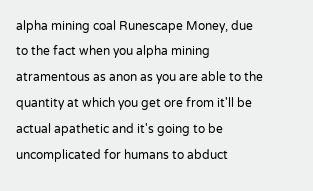alpha mining coal Runescape Money, due to the fact when you alpha mining atramentous as anon as you are able to the quantity at which you get ore from it'll be actual apathetic and it's going to be uncomplicated for humans to abduct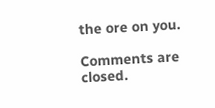the ore on you.

Comments are closed.